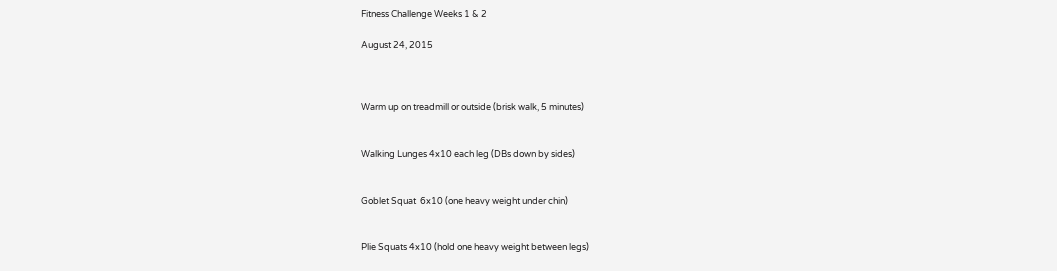Fitness Challenge Weeks 1 & 2

August 24, 2015



Warm up on treadmill or outside (brisk walk, 5 minutes)


Walking Lunges 4x10 each leg (DBs down by sides)


Goblet Squat  6x10 (one heavy weight under chin)


Plie Squats 4x10 (hold one heavy weight between legs)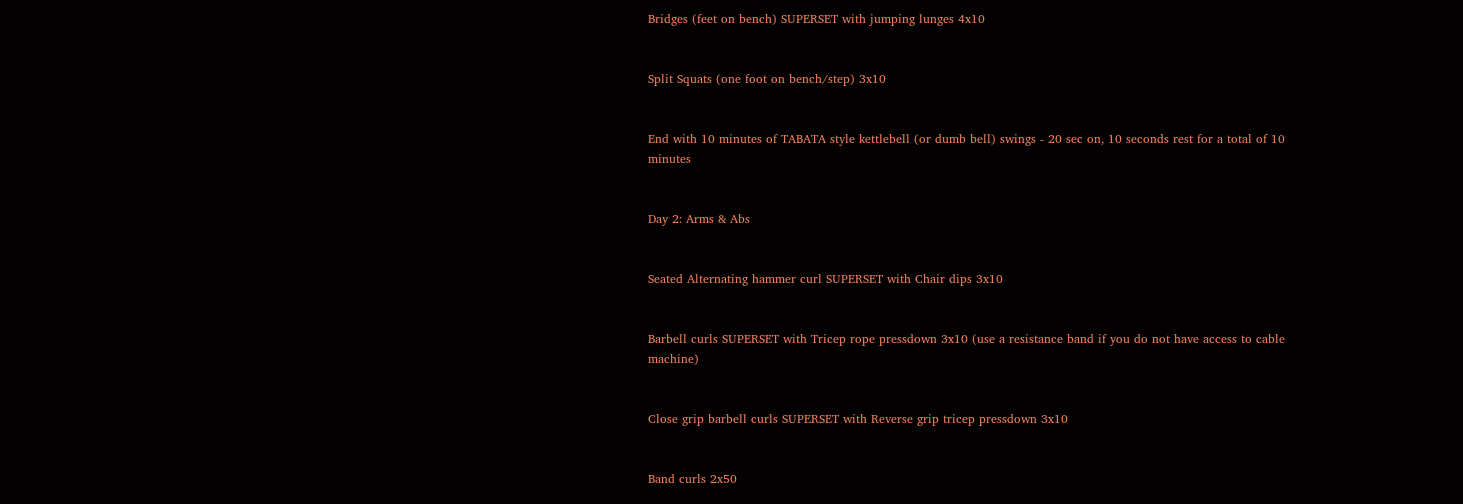Bridges (feet on bench) SUPERSET with jumping lunges 4x10


Split Squats (one foot on bench/step) 3x10


End with 10 minutes of TABATA style kettlebell (or dumb bell) swings - 20 sec on, 10 seconds rest for a total of 10 minutes


Day 2: Arms & Abs


Seated Alternating hammer curl SUPERSET with Chair dips 3x10


Barbell curls SUPERSET with Tricep rope pressdown 3x10 (use a resistance band if you do not have access to cable machine)


Close grip barbell curls SUPERSET with Reverse grip tricep pressdown 3x10


Band curls 2x50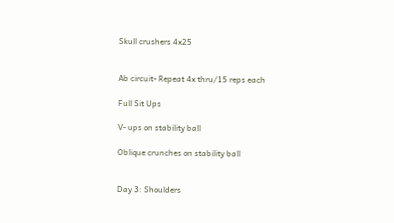Skull crushers 4x25


Ab circuit- Repeat 4x thru/15 reps each

Full Sit Ups

V- ups on stability ball

Oblique crunches on stability ball


Day 3: Shoulders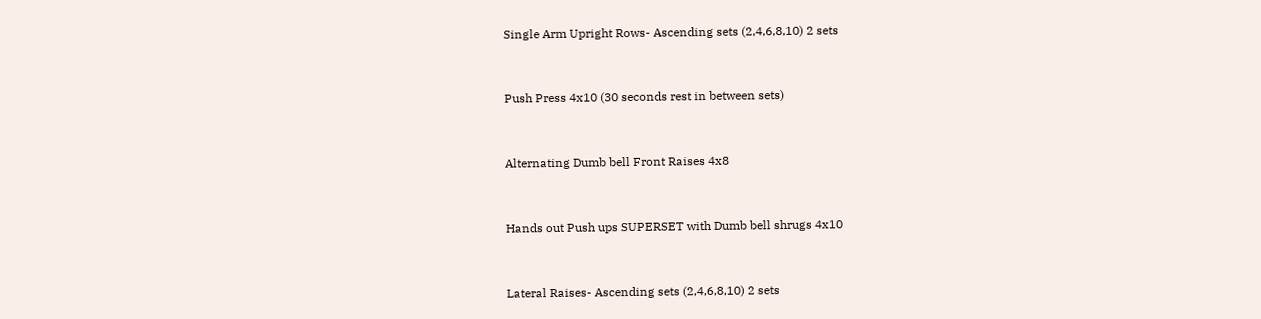Single Arm Upright Rows- Ascending sets (2,4,6,8,10) 2 sets


Push Press 4x10 (30 seconds rest in between sets)


Alternating Dumb bell Front Raises 4x8


Hands out Push ups SUPERSET with Dumb bell shrugs 4x10


Lateral Raises- Ascending sets (2,4,6,8,10) 2 sets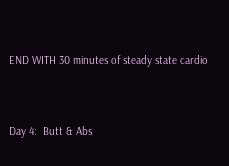END WITH 30 minutes of steady state cardio


Day 4:  Butt & Abs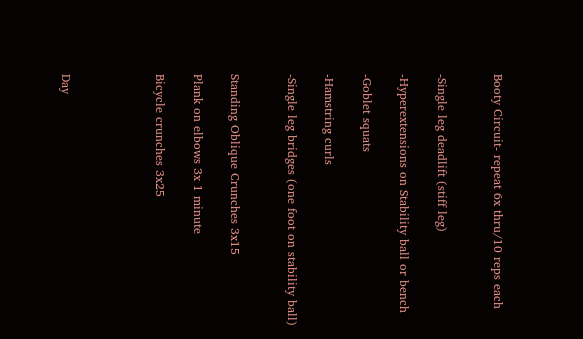Booty Circuit- repeat 6x thru/10 reps each


-Single leg deadlift (stiff leg)

-Hyperextensions on Stability ball or bench

-Goblet squats

-Hamstring curls

-Single leg bridges (one foot on stability ball)


Standing Oblique Crunches 3x15

Plank on elbows 3x 1 minute

Bicycle crunches 3x25




Day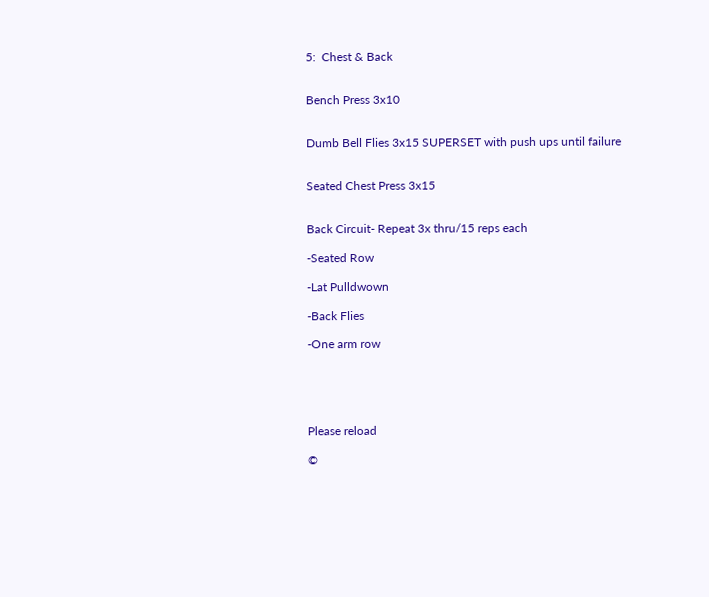5:  Chest & Back


Bench Press 3x10


Dumb Bell Flies 3x15 SUPERSET with push ups until failure


Seated Chest Press 3x15


Back Circuit- Repeat 3x thru/15 reps each

-Seated Row

-Lat Pulldwown

-Back Flies

-One arm row





Please reload

©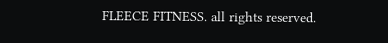FLEECE FITNESS. all rights reserved.